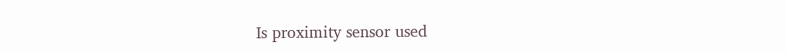Is proximity sensor used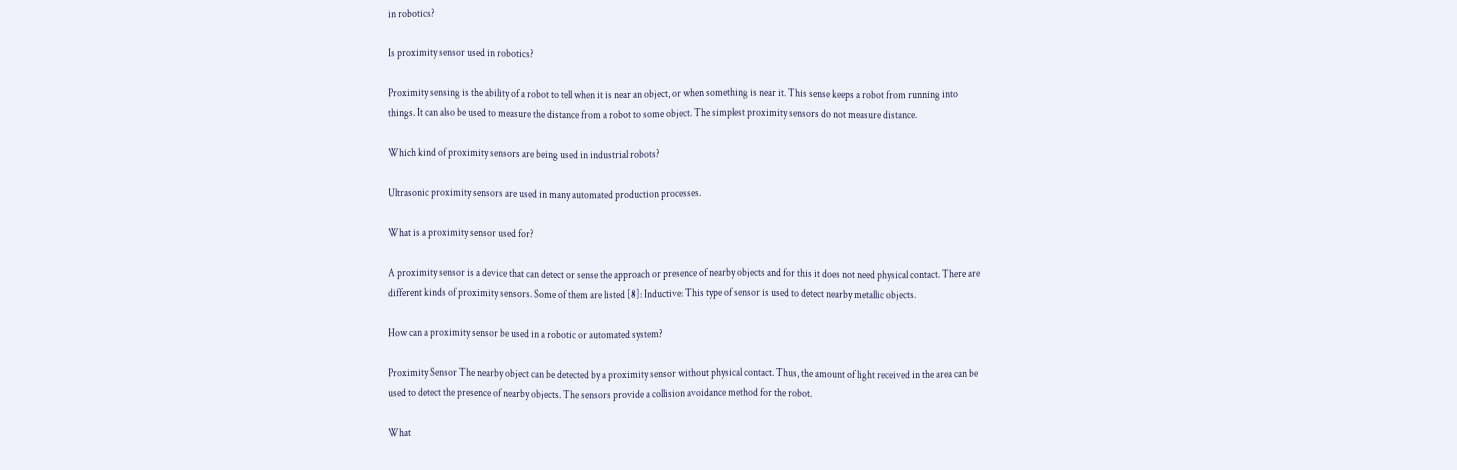in robotics?

Is proximity sensor used in robotics?

Proximity sensing is the ability of a robot to tell when it is near an object, or when something is near it. This sense keeps a robot from running into things. It can also be used to measure the distance from a robot to some object. The simplest proximity sensors do not measure distance.

Which kind of proximity sensors are being used in industrial robots?

Ultrasonic proximity sensors are used in many automated production processes.

What is a proximity sensor used for?

A proximity sensor is a device that can detect or sense the approach or presence of nearby objects and for this it does not need physical contact. There are different kinds of proximity sensors. Some of them are listed [8]: Inductive: This type of sensor is used to detect nearby metallic objects.

How can a proximity sensor be used in a robotic or automated system?

Proximity Sensor The nearby object can be detected by a proximity sensor without physical contact. Thus, the amount of light received in the area can be used to detect the presence of nearby objects. The sensors provide a collision avoidance method for the robot.

What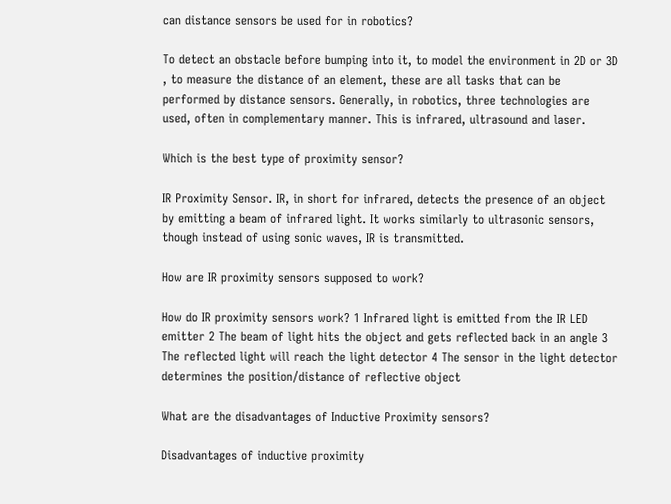can distance sensors be used for in robotics?

To detect an obstacle before bumping into it, to model the environment in 2D or 3D , to measure the distance of an element, these are all tasks that can be performed by distance sensors. Generally, in robotics, three technologies are used, often in complementary manner. This is infrared, ultrasound and laser.

Which is the best type of proximity sensor?

IR Proximity Sensor. IR, in short for infrared, detects the presence of an object by emitting a beam of infrared light. It works similarly to ultrasonic sensors, though instead of using sonic waves, IR is transmitted.

How are IR proximity sensors supposed to work?

How do IR proximity sensors work? 1 Infrared light is emitted from the IR LED emitter 2 The beam of light hits the object and gets reflected back in an angle 3 The reflected light will reach the light detector 4 The sensor in the light detector determines the position/distance of reflective object

What are the disadvantages of Inductive Proximity sensors?

Disadvantages of inductive proximity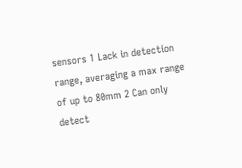sensors 1 Lack in detection range, averaging a max range of up to 80mm 2 Can only detect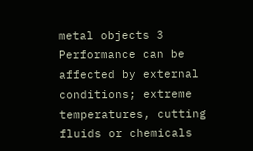metal objects 3 Performance can be affected by external conditions; extreme temperatures, cutting fluids or chemicals